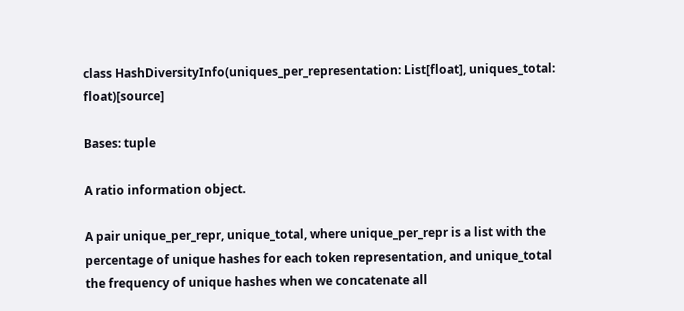class HashDiversityInfo(uniques_per_representation: List[float], uniques_total: float)[source]

Bases: tuple

A ratio information object.

A pair unique_per_repr, unique_total, where unique_per_repr is a list with the percentage of unique hashes for each token representation, and unique_total the frequency of unique hashes when we concatenate all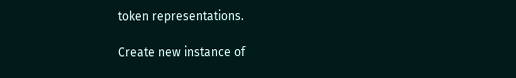token representations.

Create new instance of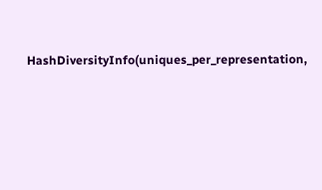HashDiversityInfo(uniques_per_representation,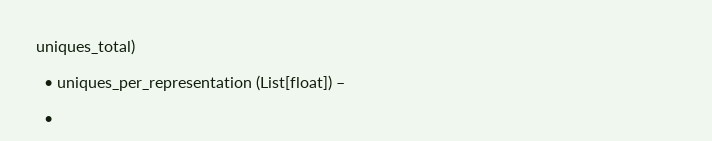uniques_total)

  • uniques_per_representation (List[float]) –

  •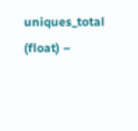uniques_total (float) –